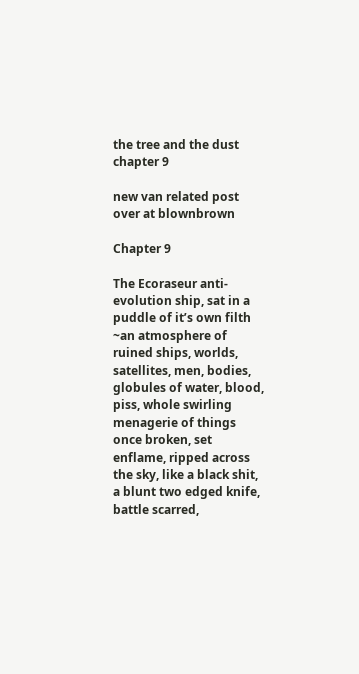the tree and the dust chapter 9

new van related post over at blownbrown

Chapter 9

The Ecoraseur anti-evolution ship, sat in a puddle of it’s own filth ~an atmosphere of ruined ships, worlds, satellites, men, bodies, globules of water, blood, piss, whole swirling menagerie of things once broken, set enflame, ripped across the sky, like a black shit, a blunt two edged knife, battle scarred,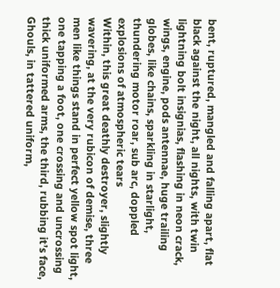bent, ruptured, mangled and falling apart, flat black against the night, all nights, with twin lightning bolt insignias, flashing in neon crack, wings, engine, pods antennae, huge trailing globes, like chains, sparkling in starlight, thundering motor roar, sub arc, doppled explosions of atmospheric tears
Within, this great deathly destroyer, slightly wavering, at the very rubicon of demise, three men like things stand in perfect yellow spot light, one tapping a foot, one crossing and uncrossing thick uniformed arms, the third, rubbing it’s face,
Ghouls, in tattered uniform,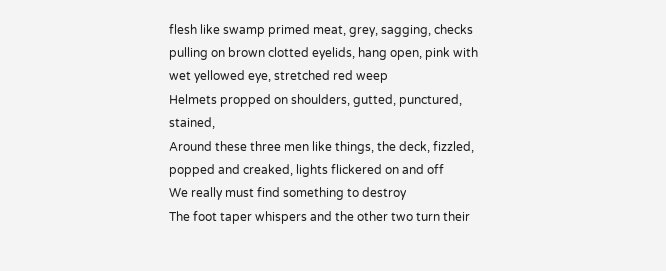flesh like swamp primed meat, grey, sagging, checks pulling on brown clotted eyelids, hang open, pink with wet yellowed eye, stretched red weep
Helmets propped on shoulders, gutted, punctured, stained,
Around these three men like things, the deck, fizzled, popped and creaked, lights flickered on and off
We really must find something to destroy
The foot taper whispers and the other two turn their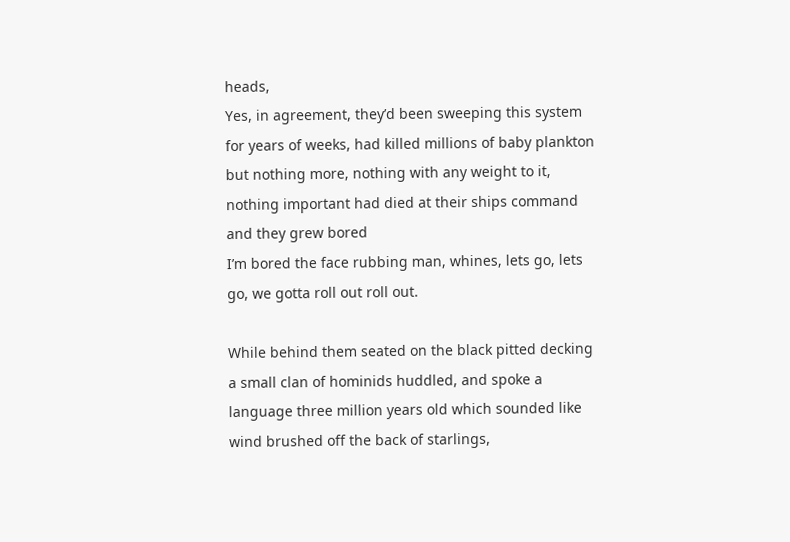heads,
Yes, in agreement, they’d been sweeping this system for years of weeks, had killed millions of baby plankton but nothing more, nothing with any weight to it, nothing important had died at their ships command and they grew bored
I’m bored the face rubbing man, whines, lets go, lets go, we gotta roll out roll out.

While behind them seated on the black pitted decking a small clan of hominids huddled, and spoke a language three million years old which sounded like wind brushed off the back of starlings,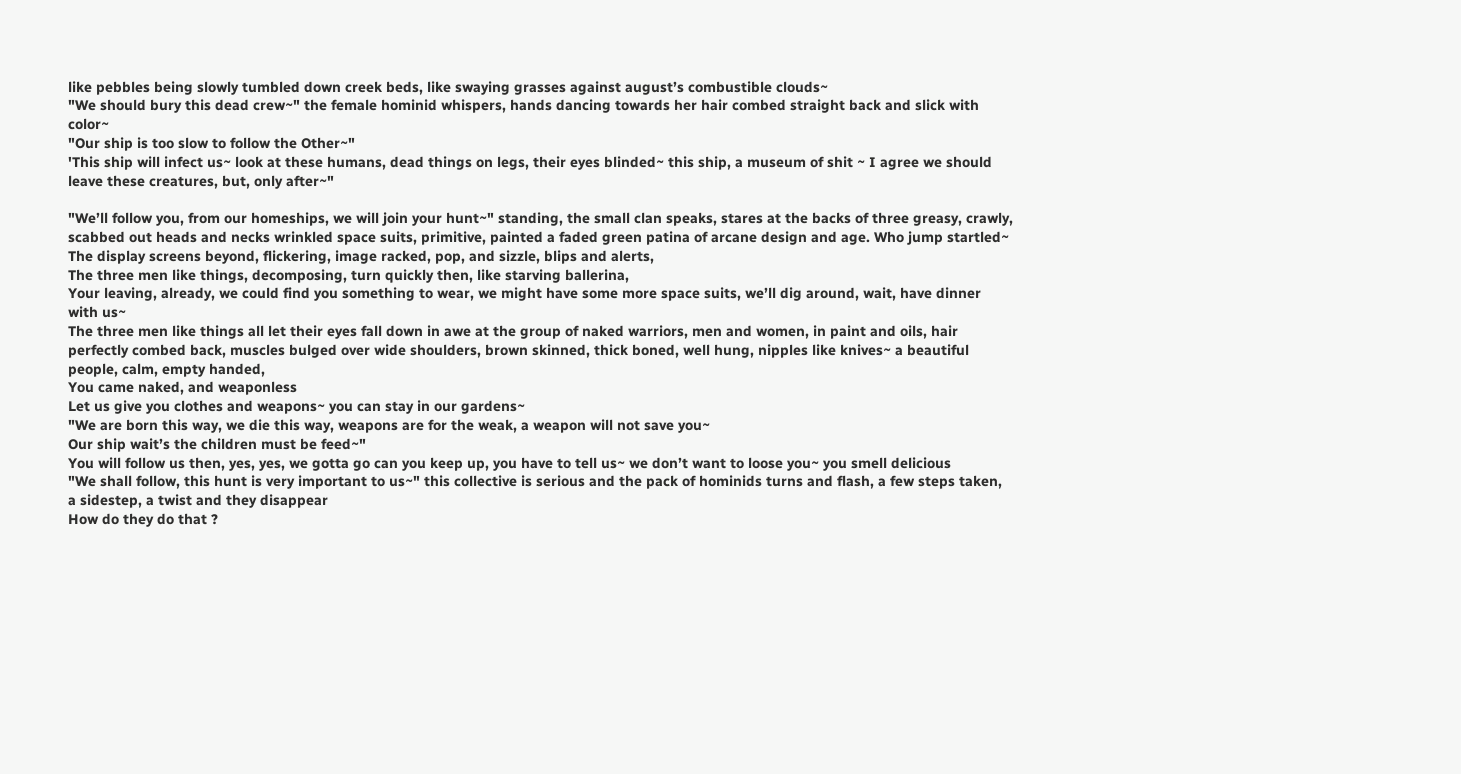like pebbles being slowly tumbled down creek beds, like swaying grasses against august’s combustible clouds~
"We should bury this dead crew~" the female hominid whispers, hands dancing towards her hair combed straight back and slick with color~
"Our ship is too slow to follow the Other~"
'This ship will infect us~ look at these humans, dead things on legs, their eyes blinded~ this ship, a museum of shit ~ I agree we should leave these creatures, but, only after~"

"We’ll follow you, from our homeships, we will join your hunt~" standing, the small clan speaks, stares at the backs of three greasy, crawly, scabbed out heads and necks wrinkled space suits, primitive, painted a faded green patina of arcane design and age. Who jump startled~
The display screens beyond, flickering, image racked, pop, and sizzle, blips and alerts,
The three men like things, decomposing, turn quickly then, like starving ballerina,
Your leaving, already, we could find you something to wear, we might have some more space suits, we’ll dig around, wait, have dinner with us~
The three men like things all let their eyes fall down in awe at the group of naked warriors, men and women, in paint and oils, hair perfectly combed back, muscles bulged over wide shoulders, brown skinned, thick boned, well hung, nipples like knives~ a beautiful people, calm, empty handed,
You came naked, and weaponless
Let us give you clothes and weapons~ you can stay in our gardens~
"We are born this way, we die this way, weapons are for the weak, a weapon will not save you~
Our ship wait’s the children must be feed~"
You will follow us then, yes, yes, we gotta go can you keep up, you have to tell us~ we don’t want to loose you~ you smell delicious
"We shall follow, this hunt is very important to us~" this collective is serious and the pack of hominids turns and flash, a few steps taken, a sidestep, a twist and they disappear
How do they do that ?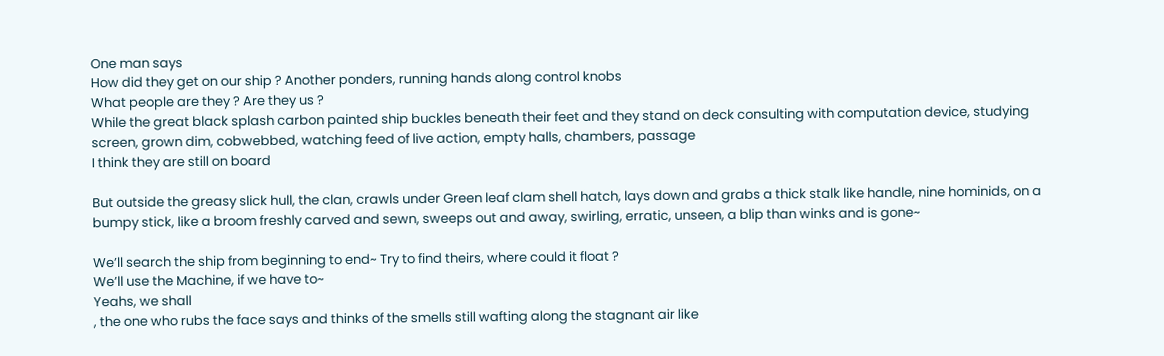One man says
How did they get on our ship ? Another ponders, running hands along control knobs
What people are they ? Are they us ?
While the great black splash carbon painted ship buckles beneath their feet and they stand on deck consulting with computation device, studying screen, grown dim, cobwebbed, watching feed of live action, empty halls, chambers, passage
I think they are still on board

But outside the greasy slick hull, the clan, crawls under Green leaf clam shell hatch, lays down and grabs a thick stalk like handle, nine hominids, on a bumpy stick, like a broom freshly carved and sewn, sweeps out and away, swirling, erratic, unseen, a blip than winks and is gone~

We’ll search the ship from beginning to end~ Try to find theirs, where could it float ?
We’ll use the Machine, if we have to~
Yeahs, we shall
, the one who rubs the face says and thinks of the smells still wafting along the stagnant air like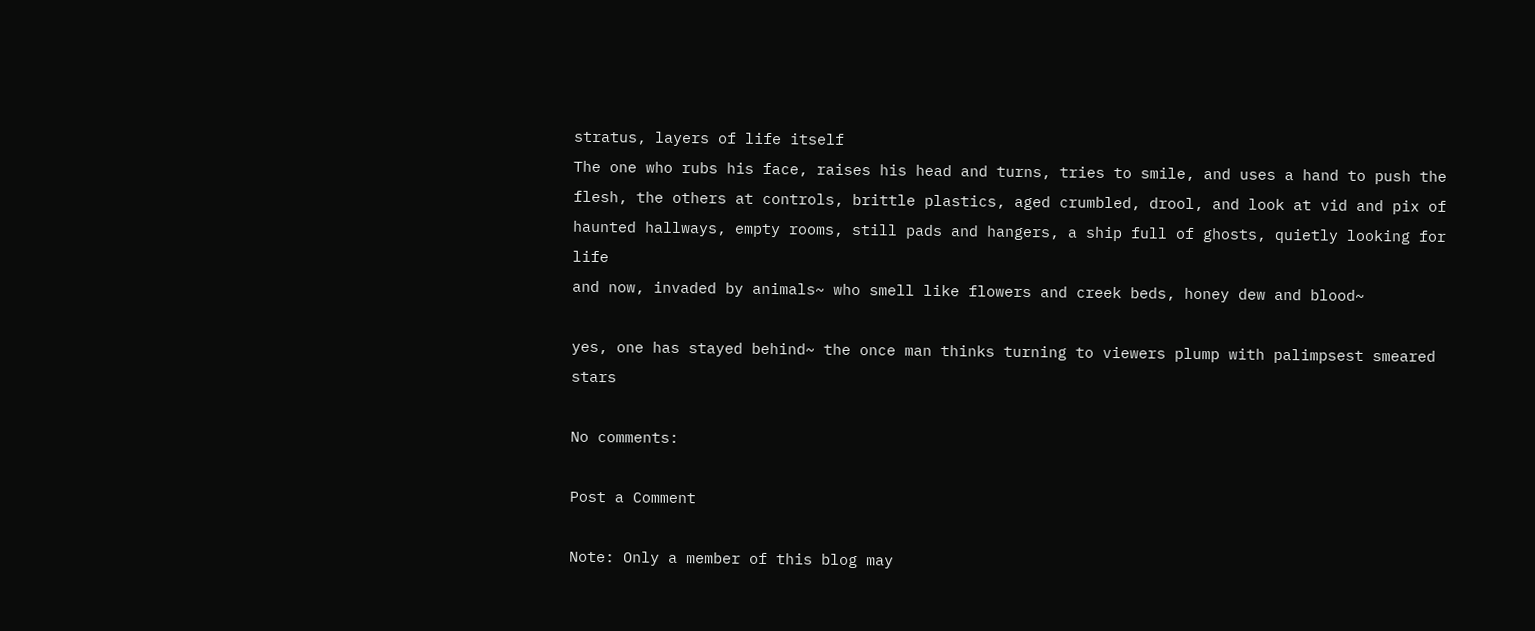stratus, layers of life itself
The one who rubs his face, raises his head and turns, tries to smile, and uses a hand to push the flesh, the others at controls, brittle plastics, aged crumbled, drool, and look at vid and pix of haunted hallways, empty rooms, still pads and hangers, a ship full of ghosts, quietly looking for life
and now, invaded by animals~ who smell like flowers and creek beds, honey dew and blood~

yes, one has stayed behind~ the once man thinks turning to viewers plump with palimpsest smeared stars

No comments:

Post a Comment

Note: Only a member of this blog may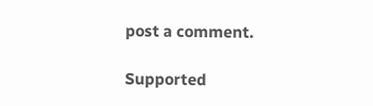post a comment.

Supported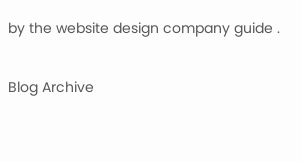by the website design company guide .

Blog Archive